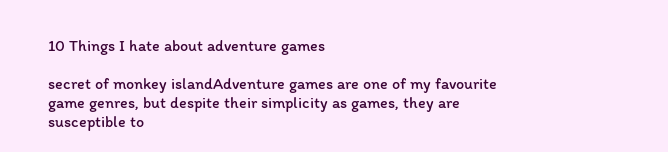10 Things I hate about adventure games

secret of monkey islandAdventure games are one of my favourite game genres, but despite their simplicity as games, they are susceptible to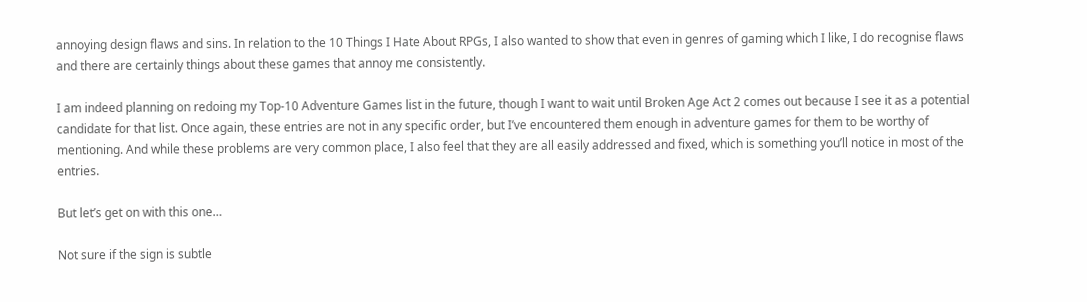annoying design flaws and sins. In relation to the 10 Things I Hate About RPGs, I also wanted to show that even in genres of gaming which I like, I do recognise flaws and there are certainly things about these games that annoy me consistently.

I am indeed planning on redoing my Top-10 Adventure Games list in the future, though I want to wait until Broken Age Act 2 comes out because I see it as a potential candidate for that list. Once again, these entries are not in any specific order, but I’ve encountered them enough in adventure games for them to be worthy of mentioning. And while these problems are very common place, I also feel that they are all easily addressed and fixed, which is something you’ll notice in most of the entries.

But let’s get on with this one…

Not sure if the sign is subtle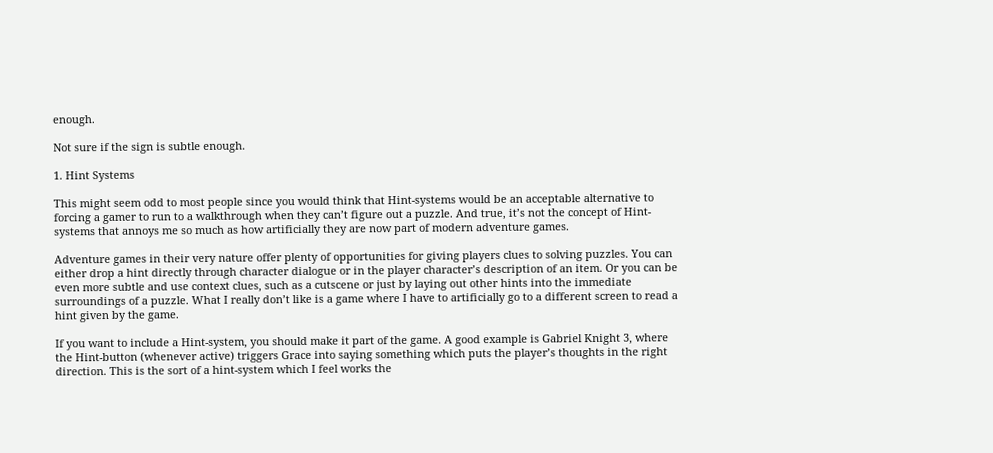enough.

Not sure if the sign is subtle enough.

1. Hint Systems

This might seem odd to most people since you would think that Hint-systems would be an acceptable alternative to forcing a gamer to run to a walkthrough when they can’t figure out a puzzle. And true, it’s not the concept of Hint-systems that annoys me so much as how artificially they are now part of modern adventure games.

Adventure games in their very nature offer plenty of opportunities for giving players clues to solving puzzles. You can either drop a hint directly through character dialogue or in the player character’s description of an item. Or you can be even more subtle and use context clues, such as a cutscene or just by laying out other hints into the immediate surroundings of a puzzle. What I really don’t like is a game where I have to artificially go to a different screen to read a hint given by the game.

If you want to include a Hint-system, you should make it part of the game. A good example is Gabriel Knight 3, where the Hint-button (whenever active) triggers Grace into saying something which puts the player’s thoughts in the right direction. This is the sort of a hint-system which I feel works the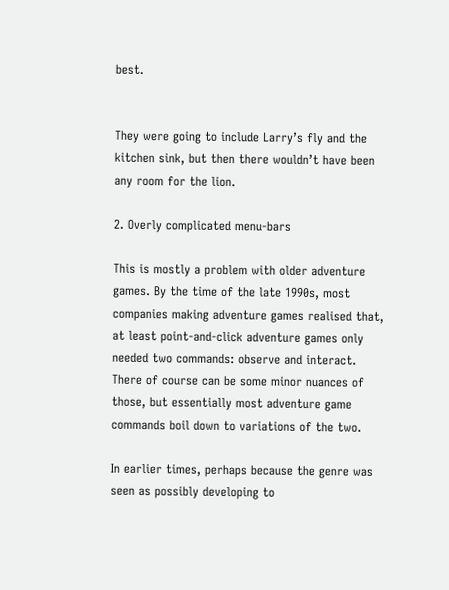best.


They were going to include Larry’s fly and the kitchen sink, but then there wouldn’t have been any room for the lion.

2. Overly complicated menu-bars

This is mostly a problem with older adventure games. By the time of the late 1990s, most companies making adventure games realised that, at least point-and-click adventure games only needed two commands: observe and interact. There of course can be some minor nuances of those, but essentially most adventure game commands boil down to variations of the two.

In earlier times, perhaps because the genre was seen as possibly developing to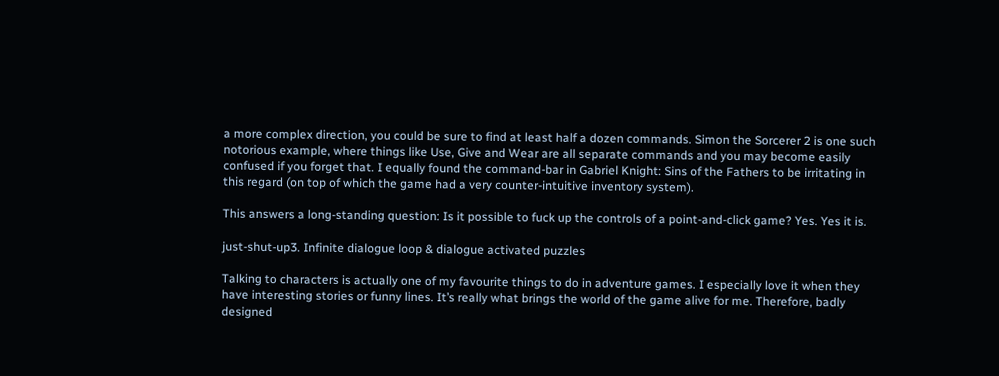a more complex direction, you could be sure to find at least half a dozen commands. Simon the Sorcerer 2 is one such notorious example, where things like Use, Give and Wear are all separate commands and you may become easily confused if you forget that. I equally found the command-bar in Gabriel Knight: Sins of the Fathers to be irritating in this regard (on top of which the game had a very counter-intuitive inventory system).

This answers a long-standing question: Is it possible to fuck up the controls of a point-and-click game? Yes. Yes it is.

just-shut-up3. Infinite dialogue loop & dialogue activated puzzles

Talking to characters is actually one of my favourite things to do in adventure games. I especially love it when they have interesting stories or funny lines. It’s really what brings the world of the game alive for me. Therefore, badly designed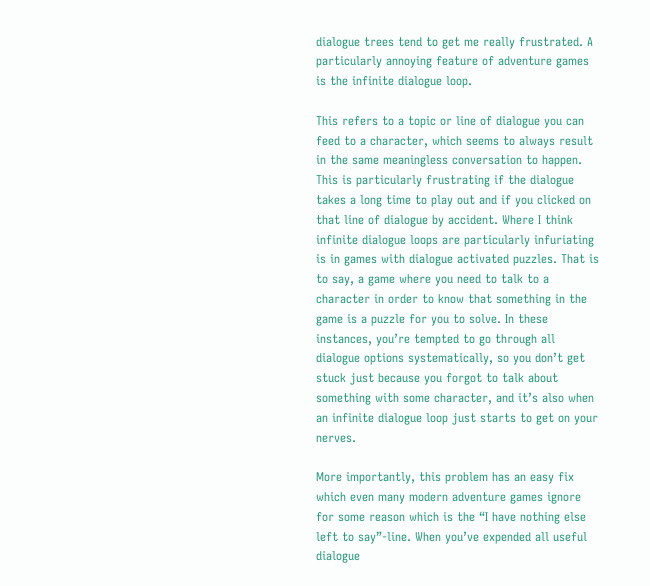dialogue trees tend to get me really frustrated. A particularly annoying feature of adventure games is the infinite dialogue loop.

This refers to a topic or line of dialogue you can feed to a character, which seems to always result in the same meaningless conversation to happen. This is particularly frustrating if the dialogue takes a long time to play out and if you clicked on that line of dialogue by accident. Where I think infinite dialogue loops are particularly infuriating is in games with dialogue activated puzzles. That is to say, a game where you need to talk to a character in order to know that something in the game is a puzzle for you to solve. In these instances, you’re tempted to go through all dialogue options systematically, so you don’t get stuck just because you forgot to talk about something with some character, and it’s also when an infinite dialogue loop just starts to get on your nerves.

More importantly, this problem has an easy fix which even many modern adventure games ignore for some reason which is the “I have nothing else left to say”-line. When you’ve expended all useful dialogue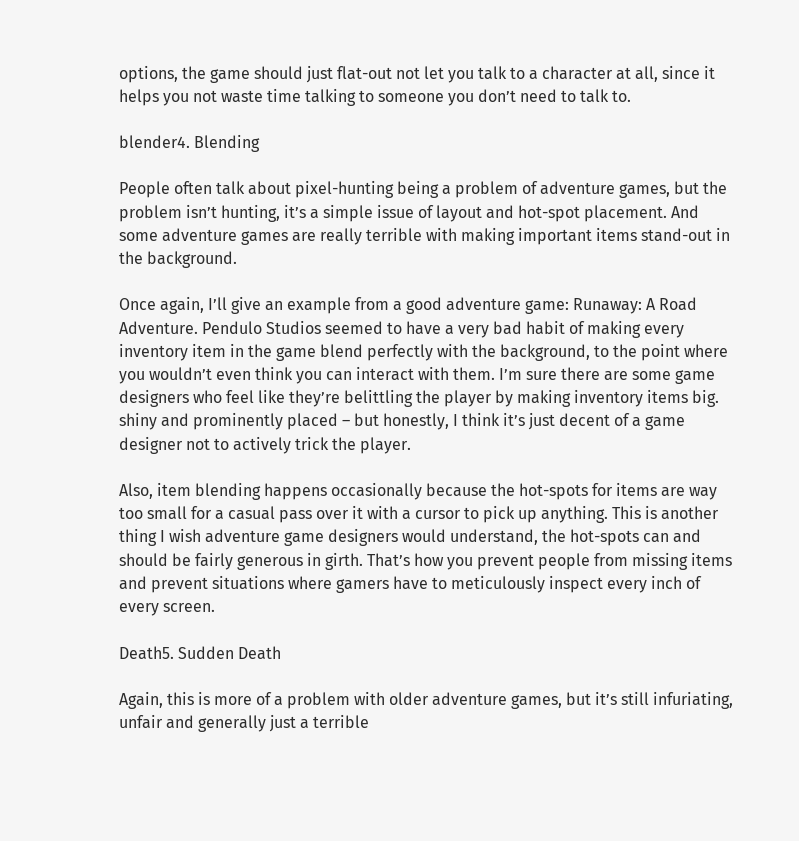options, the game should just flat-out not let you talk to a character at all, since it helps you not waste time talking to someone you don’t need to talk to.

blender4. Blending

People often talk about pixel-hunting being a problem of adventure games, but the problem isn’t hunting, it’s a simple issue of layout and hot-spot placement. And some adventure games are really terrible with making important items stand-out in the background.

Once again, I’ll give an example from a good adventure game: Runaway: A Road Adventure. Pendulo Studios seemed to have a very bad habit of making every inventory item in the game blend perfectly with the background, to the point where you wouldn’t even think you can interact with them. I’m sure there are some game designers who feel like they’re belittling the player by making inventory items big. shiny and prominently placed – but honestly, I think it’s just decent of a game designer not to actively trick the player.

Also, item blending happens occasionally because the hot-spots for items are way too small for a casual pass over it with a cursor to pick up anything. This is another thing I wish adventure game designers would understand, the hot-spots can and should be fairly generous in girth. That’s how you prevent people from missing items and prevent situations where gamers have to meticulously inspect every inch of every screen.

Death5. Sudden Death

Again, this is more of a problem with older adventure games, but it’s still infuriating, unfair and generally just a terrible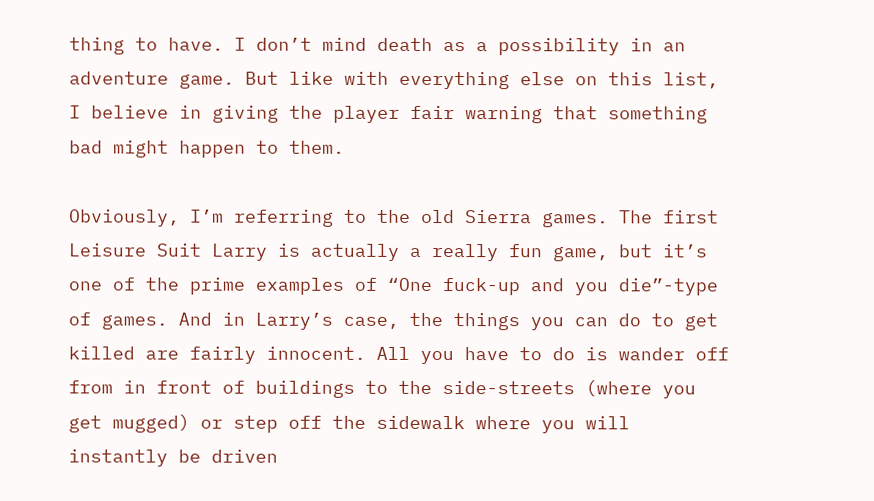thing to have. I don’t mind death as a possibility in an adventure game. But like with everything else on this list, I believe in giving the player fair warning that something bad might happen to them.

Obviously, I’m referring to the old Sierra games. The first Leisure Suit Larry is actually a really fun game, but it’s one of the prime examples of “One fuck-up and you die”-type of games. And in Larry’s case, the things you can do to get killed are fairly innocent. All you have to do is wander off from in front of buildings to the side-streets (where you get mugged) or step off the sidewalk where you will instantly be driven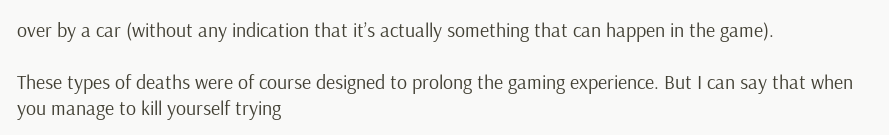over by a car (without any indication that it’s actually something that can happen in the game).

These types of deaths were of course designed to prolong the gaming experience. But I can say that when you manage to kill yourself trying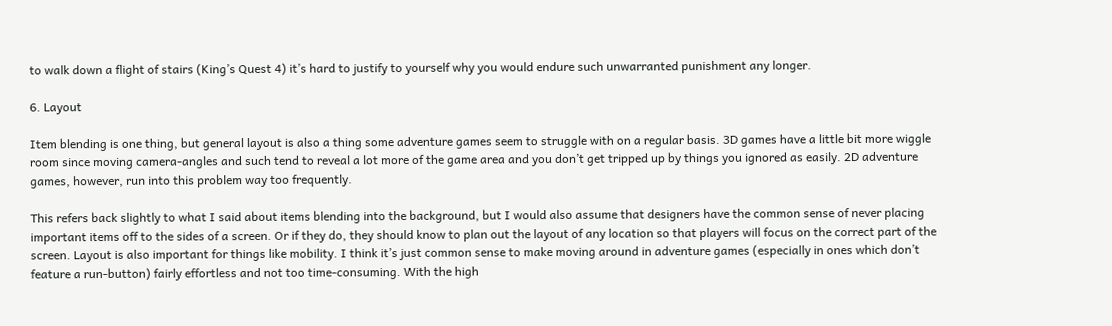to walk down a flight of stairs (King’s Quest 4) it’s hard to justify to yourself why you would endure such unwarranted punishment any longer.

6. Layout

Item blending is one thing, but general layout is also a thing some adventure games seem to struggle with on a regular basis. 3D games have a little bit more wiggle room since moving camera-angles and such tend to reveal a lot more of the game area and you don’t get tripped up by things you ignored as easily. 2D adventure games, however, run into this problem way too frequently.

This refers back slightly to what I said about items blending into the background, but I would also assume that designers have the common sense of never placing important items off to the sides of a screen. Or if they do, they should know to plan out the layout of any location so that players will focus on the correct part of the screen. Layout is also important for things like mobility. I think it’s just common sense to make moving around in adventure games (especially in ones which don’t feature a run-button) fairly effortless and not too time-consuming. With the high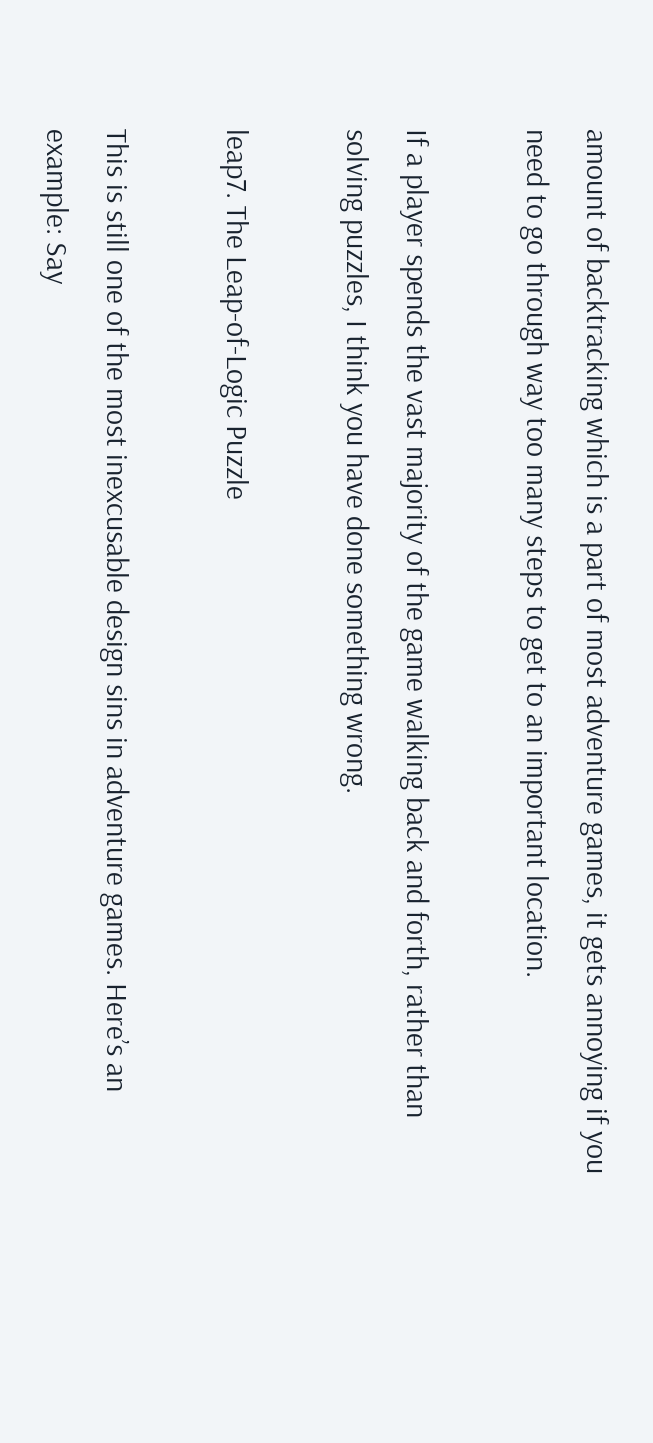amount of backtracking which is a part of most adventure games, it gets annoying if you need to go through way too many steps to get to an important location.

If a player spends the vast majority of the game walking back and forth, rather than solving puzzles, I think you have done something wrong.

leap7. The Leap-of-Logic Puzzle

This is still one of the most inexcusable design sins in adventure games. Here’s an example: Say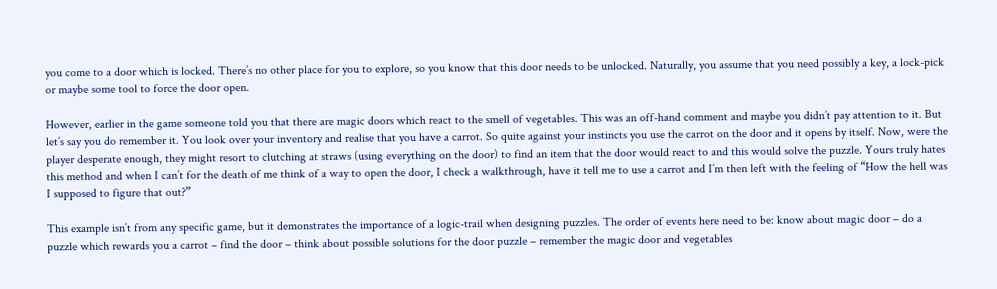you come to a door which is locked. There’s no other place for you to explore, so you know that this door needs to be unlocked. Naturally, you assume that you need possibly a key, a lock-pick or maybe some tool to force the door open.

However, earlier in the game someone told you that there are magic doors which react to the smell of vegetables. This was an off-hand comment and maybe you didn’t pay attention to it. But let’s say you do remember it. You look over your inventory and realise that you have a carrot. So quite against your instincts you use the carrot on the door and it opens by itself. Now, were the player desperate enough, they might resort to clutching at straws (using everything on the door) to find an item that the door would react to and this would solve the puzzle. Yours truly hates this method and when I can’t for the death of me think of a way to open the door, I check a walkthrough, have it tell me to use a carrot and I’m then left with the feeling of “How the hell was I supposed to figure that out?”

This example isn’t from any specific game, but it demonstrates the importance of a logic-trail when designing puzzles. The order of events here need to be: know about magic door – do a puzzle which rewards you a carrot – find the door – think about possible solutions for the door puzzle – remember the magic door and vegetables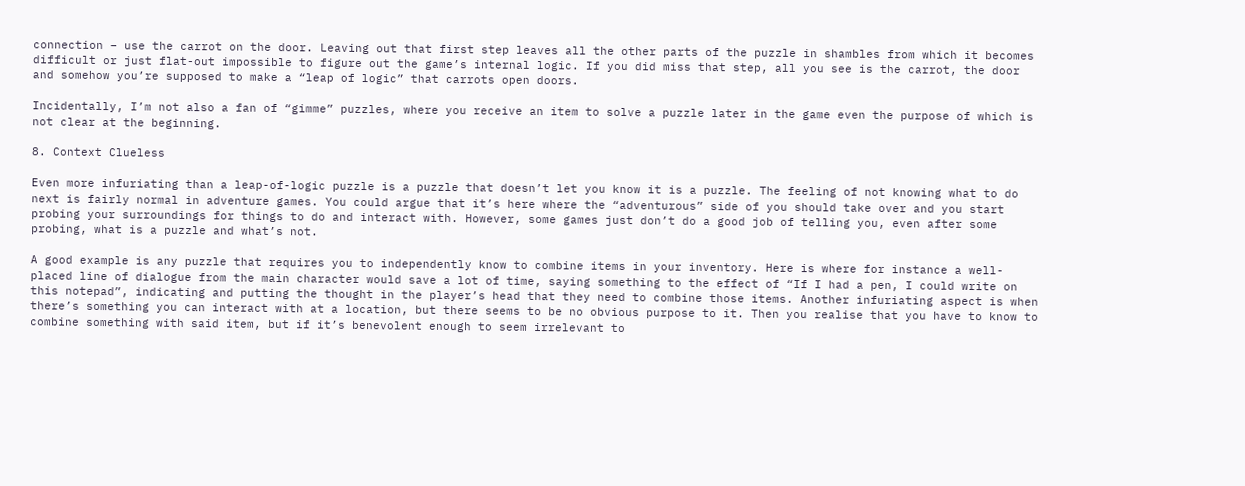connection – use the carrot on the door. Leaving out that first step leaves all the other parts of the puzzle in shambles from which it becomes difficult or just flat-out impossible to figure out the game’s internal logic. If you did miss that step, all you see is the carrot, the door and somehow you’re supposed to make a “leap of logic” that carrots open doors.

Incidentally, I’m not also a fan of “gimme” puzzles, where you receive an item to solve a puzzle later in the game even the purpose of which is not clear at the beginning.

8. Context Clueless

Even more infuriating than a leap-of-logic puzzle is a puzzle that doesn’t let you know it is a puzzle. The feeling of not knowing what to do next is fairly normal in adventure games. You could argue that it’s here where the “adventurous” side of you should take over and you start probing your surroundings for things to do and interact with. However, some games just don’t do a good job of telling you, even after some probing, what is a puzzle and what’s not.

A good example is any puzzle that requires you to independently know to combine items in your inventory. Here is where for instance a well-placed line of dialogue from the main character would save a lot of time, saying something to the effect of “If I had a pen, I could write on this notepad”, indicating and putting the thought in the player’s head that they need to combine those items. Another infuriating aspect is when there’s something you can interact with at a location, but there seems to be no obvious purpose to it. Then you realise that you have to know to combine something with said item, but if it’s benevolent enough to seem irrelevant to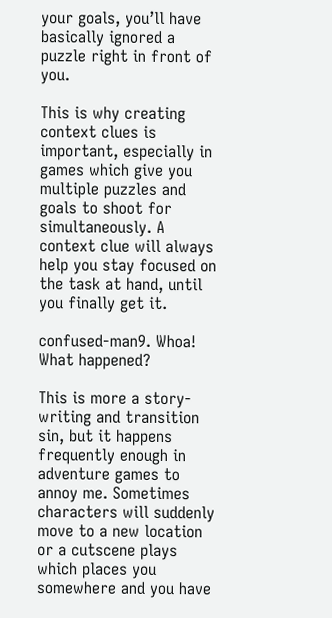your goals, you’ll have basically ignored a puzzle right in front of you.

This is why creating context clues is important, especially in games which give you multiple puzzles and goals to shoot for simultaneously. A context clue will always help you stay focused on the task at hand, until you finally get it.

confused-man9. Whoa! What happened?

This is more a story-writing and transition sin, but it happens frequently enough in adventure games to annoy me. Sometimes characters will suddenly move to a new location or a cutscene plays which places you somewhere and you have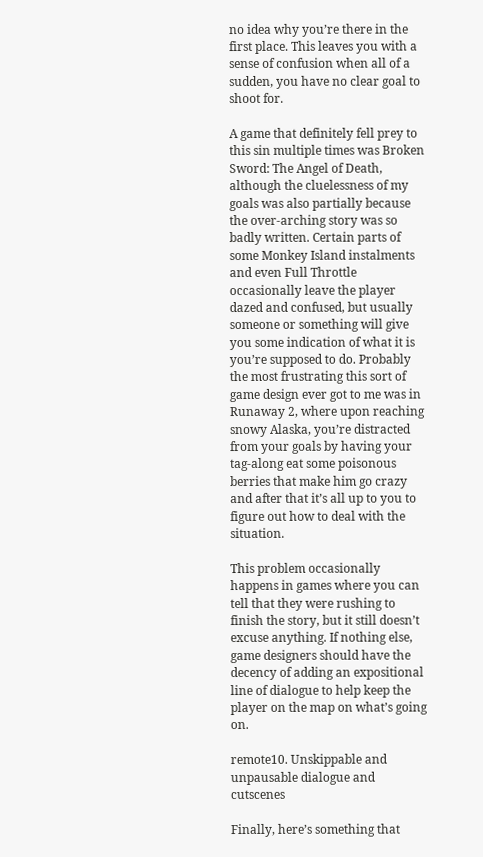no idea why you’re there in the first place. This leaves you with a sense of confusion when all of a sudden, you have no clear goal to shoot for.

A game that definitely fell prey to this sin multiple times was Broken Sword: The Angel of Death, although the cluelessness of my goals was also partially because the over-arching story was so badly written. Certain parts of some Monkey Island instalments and even Full Throttle occasionally leave the player dazed and confused, but usually someone or something will give you some indication of what it is you’re supposed to do. Probably the most frustrating this sort of game design ever got to me was in Runaway 2, where upon reaching snowy Alaska, you’re distracted from your goals by having your tag-along eat some poisonous berries that make him go crazy and after that it’s all up to you to figure out how to deal with the situation.

This problem occasionally happens in games where you can tell that they were rushing to finish the story, but it still doesn’t excuse anything. If nothing else, game designers should have the decency of adding an expositional line of dialogue to help keep the player on the map on what’s going on.

remote10. Unskippable and unpausable dialogue and cutscenes

Finally, here’s something that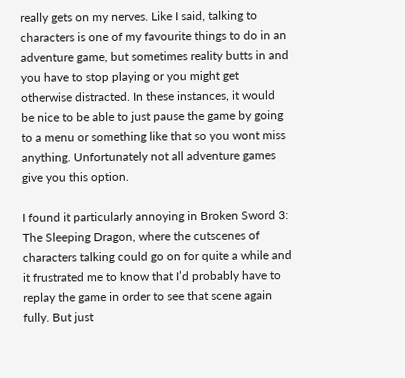really gets on my nerves. Like I said, talking to characters is one of my favourite things to do in an adventure game, but sometimes reality butts in and you have to stop playing or you might get otherwise distracted. In these instances, it would be nice to be able to just pause the game by going to a menu or something like that so you wont miss anything. Unfortunately not all adventure games give you this option.

I found it particularly annoying in Broken Sword 3: The Sleeping Dragon, where the cutscenes of characters talking could go on for quite a while and it frustrated me to know that I’d probably have to replay the game in order to see that scene again fully. But just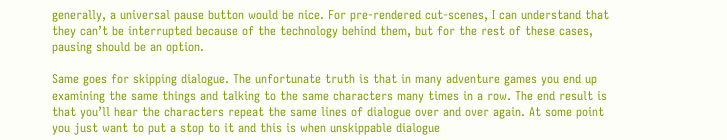generally, a universal pause button would be nice. For pre-rendered cut-scenes, I can understand that they can’t be interrupted because of the technology behind them, but for the rest of these cases, pausing should be an option.

Same goes for skipping dialogue. The unfortunate truth is that in many adventure games you end up examining the same things and talking to the same characters many times in a row. The end result is that you’ll hear the characters repeat the same lines of dialogue over and over again. At some point you just want to put a stop to it and this is when unskippable dialogue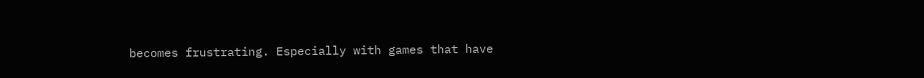becomes frustrating. Especially with games that have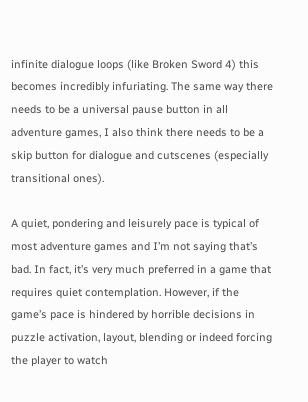infinite dialogue loops (like Broken Sword 4) this becomes incredibly infuriating. The same way there needs to be a universal pause button in all adventure games, I also think there needs to be a skip button for dialogue and cutscenes (especially transitional ones).

A quiet, pondering and leisurely pace is typical of most adventure games and I’m not saying that’s bad. In fact, it’s very much preferred in a game that requires quiet contemplation. However, if the game’s pace is hindered by horrible decisions in puzzle activation, layout, blending or indeed forcing the player to watch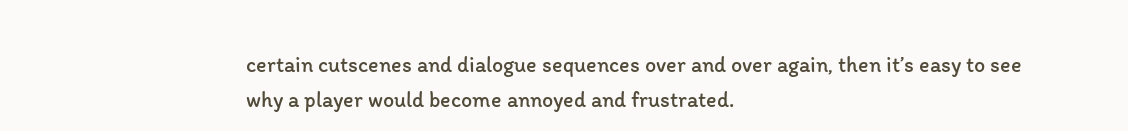certain cutscenes and dialogue sequences over and over again, then it’s easy to see why a player would become annoyed and frustrated.